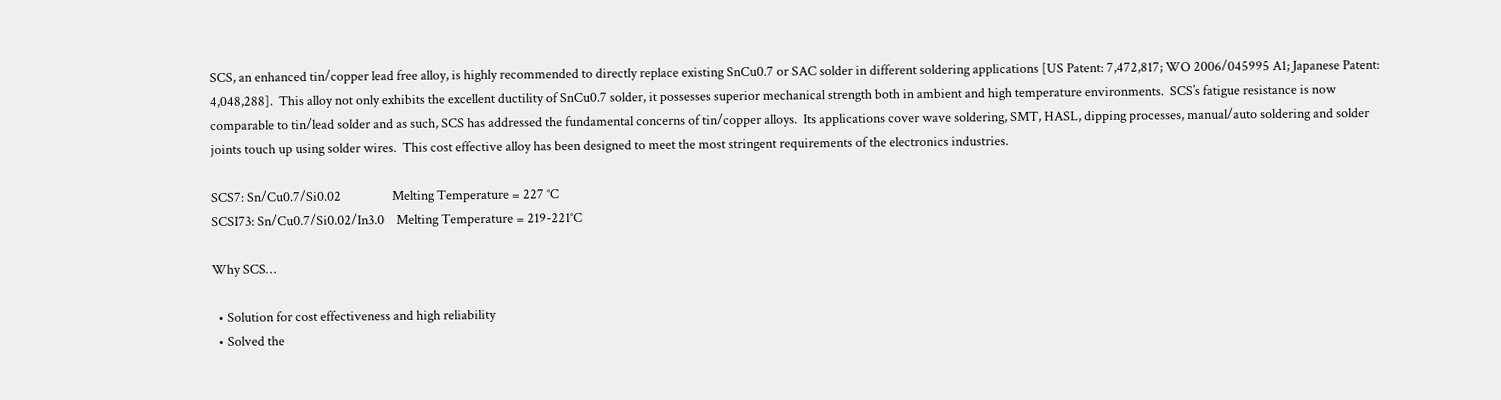SCS, an enhanced tin/copper lead free alloy, is highly recommended to directly replace existing SnCu0.7 or SAC solder in different soldering applications [US Patent: 7,472,817; WO 2006/045995 A1; Japanese Patent: 4,048,288].  This alloy not only exhibits the excellent ductility of SnCu0.7 solder, it possesses superior mechanical strength both in ambient and high temperature environments.  SCS’s fatigue resistance is now comparable to tin/lead solder and as such, SCS has addressed the fundamental concerns of tin/copper alloys.  Its applications cover wave soldering, SMT, HASL, dipping processes, manual/auto soldering and solder joints touch up using solder wires.  This cost effective alloy has been designed to meet the most stringent requirements of the electronics industries.

SCS7: Sn/Cu0.7/Si0.02                 Melting Temperature = 227 °C
SCSI73: Sn/Cu0.7/Si0.02/In3.0    Melting Temperature = 219-221°C

Why SCS…

  • Solution for cost effectiveness and high reliability
  • Solved the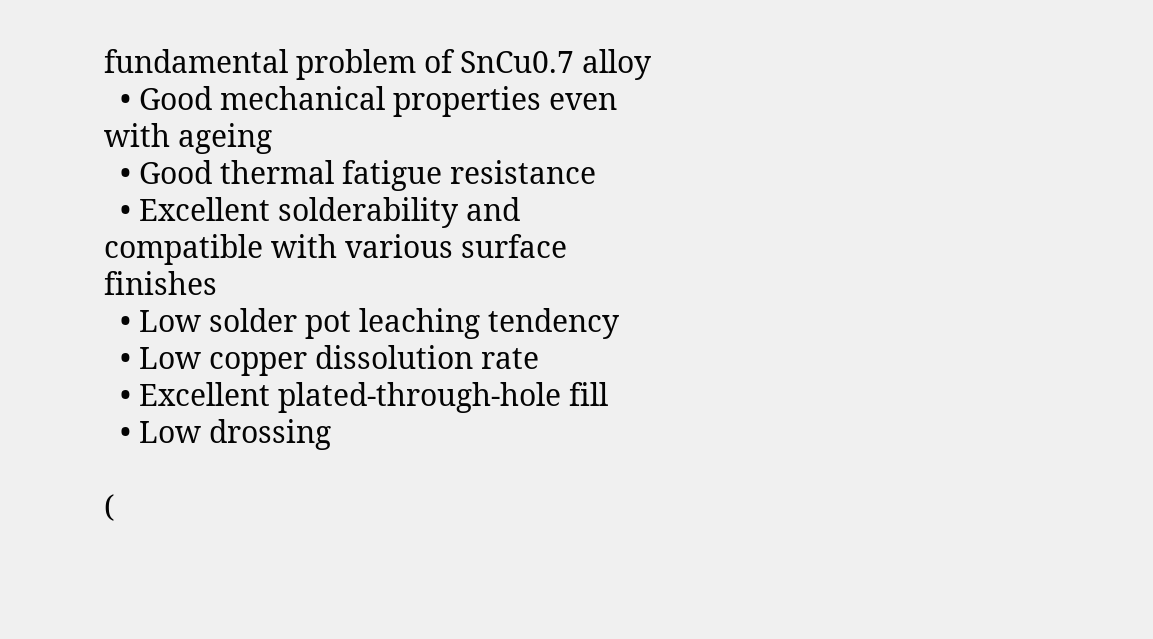fundamental problem of SnCu0.7 alloy
  • Good mechanical properties even with ageing
  • Good thermal fatigue resistance
  • Excellent solderability and compatible with various surface finishes
  • Low solder pot leaching tendency
  • Low copper dissolution rate
  • Excellent plated-through-hole fill
  • Low drossing

(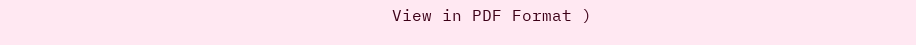View in PDF Format )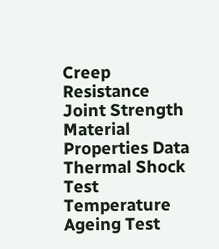Creep Resistance
Joint Strength
Material Properties Data
Thermal Shock Test
Temperature Ageing Test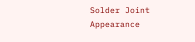Solder Joint Appearance